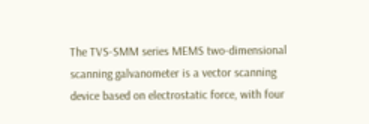The TVS-SMM series MEMS two-dimensional scanning galvanometer is a vector scanning device based on electrostatic force, with four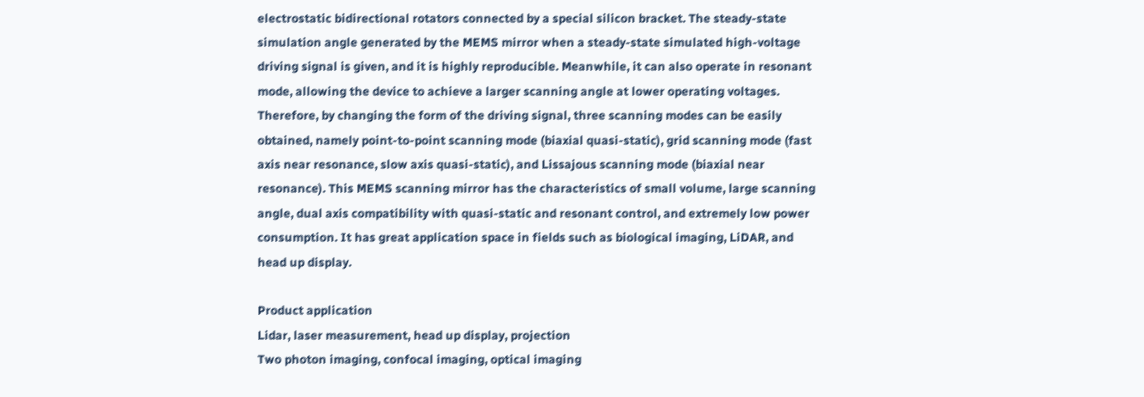electrostatic bidirectional rotators connected by a special silicon bracket. The steady-state simulation angle generated by the MEMS mirror when a steady-state simulated high-voltage driving signal is given, and it is highly reproducible. Meanwhile, it can also operate in resonant mode, allowing the device to achieve a larger scanning angle at lower operating voltages. Therefore, by changing the form of the driving signal, three scanning modes can be easily obtained, namely point-to-point scanning mode (biaxial quasi-static), grid scanning mode (fast axis near resonance, slow axis quasi-static), and Lissajous scanning mode (biaxial near resonance). This MEMS scanning mirror has the characteristics of small volume, large scanning angle, dual axis compatibility with quasi-static and resonant control, and extremely low power consumption. It has great application space in fields such as biological imaging, LiDAR, and head up display.

Product application
Lidar, laser measurement, head up display, projection
Two photon imaging, confocal imaging, optical imaging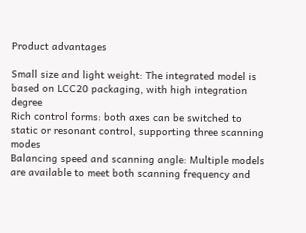Product advantages

Small size and light weight: The integrated model is based on LCC20 packaging, with high integration degree
Rich control forms: both axes can be switched to static or resonant control, supporting three scanning modes
Balancing speed and scanning angle: Multiple models are available to meet both scanning frequency and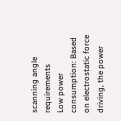scanning angle requirements
Low power consumption: Based on electrostatic force driving, the power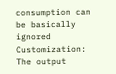consumption can be basically ignored
Customization: The output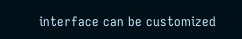interface can be customized